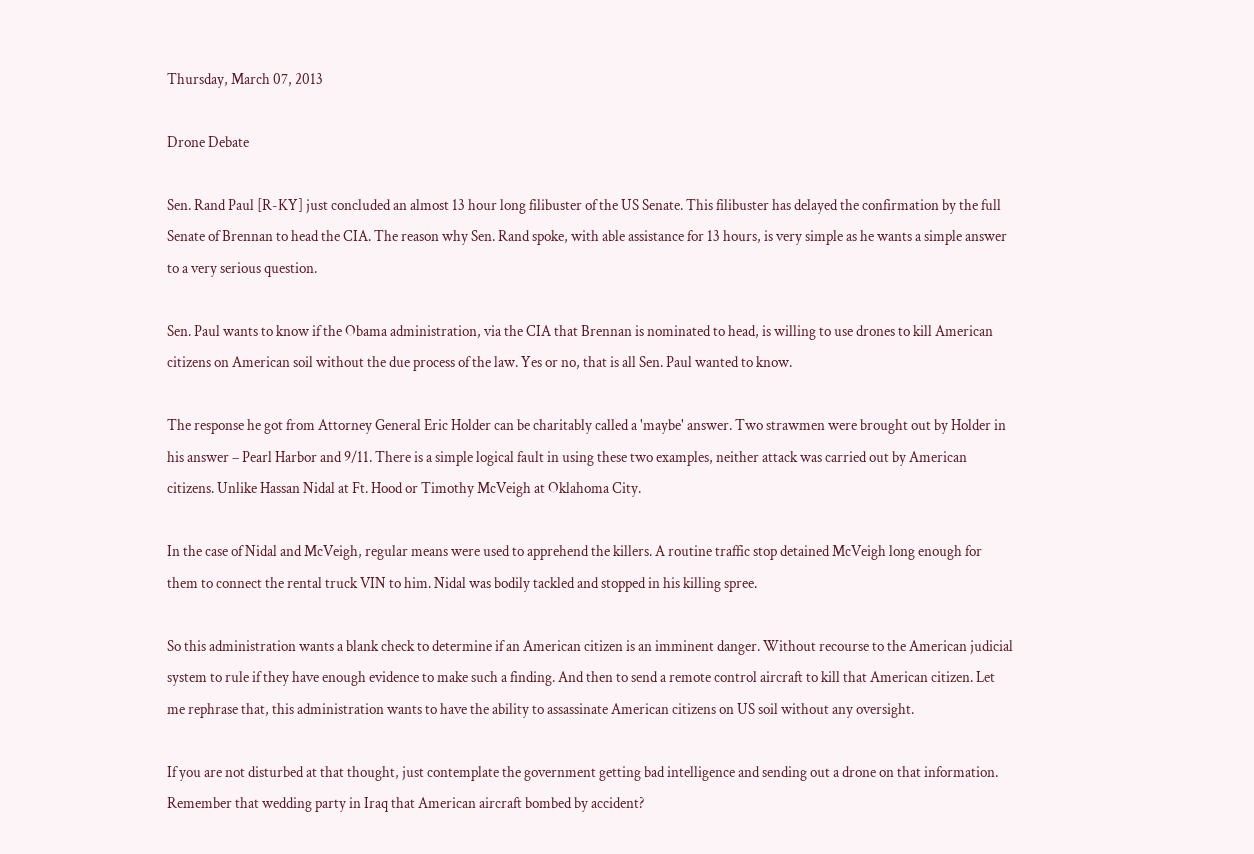Thursday, March 07, 2013

Drone Debate

Sen. Rand Paul [R-KY] just concluded an almost 13 hour long filibuster of the US Senate. This filibuster has delayed the confirmation by the full Senate of Brennan to head the CIA. The reason why Sen. Rand spoke, with able assistance for 13 hours, is very simple as he wants a simple answer to a very serious question.

Sen. Paul wants to know if the Obama administration, via the CIA that Brennan is nominated to head, is willing to use drones to kill American citizens on American soil without the due process of the law. Yes or no, that is all Sen. Paul wanted to know.

The response he got from Attorney General Eric Holder can be charitably called a 'maybe' answer. Two strawmen were brought out by Holder in his answer – Pearl Harbor and 9/11. There is a simple logical fault in using these two examples, neither attack was carried out by American citizens. Unlike Hassan Nidal at Ft. Hood or Timothy McVeigh at Oklahoma City.

In the case of Nidal and McVeigh, regular means were used to apprehend the killers. A routine traffic stop detained McVeigh long enough for them to connect the rental truck VIN to him. Nidal was bodily tackled and stopped in his killing spree.

So this administration wants a blank check to determine if an American citizen is an imminent danger. Without recourse to the American judicial system to rule if they have enough evidence to make such a finding. And then to send a remote control aircraft to kill that American citizen. Let me rephrase that, this administration wants to have the ability to assassinate American citizens on US soil without any oversight.

If you are not disturbed at that thought, just contemplate the government getting bad intelligence and sending out a drone on that information. Remember that wedding party in Iraq that American aircraft bombed by accident?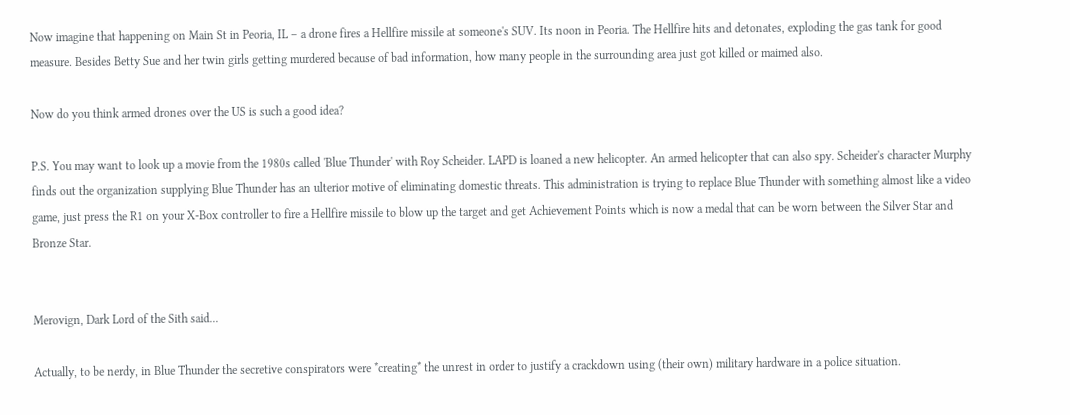Now imagine that happening on Main St in Peoria, IL – a drone fires a Hellfire missile at someone's SUV. Its noon in Peoria. The Hellfire hits and detonates, exploding the gas tank for good measure. Besides Betty Sue and her twin girls getting murdered because of bad information, how many people in the surrounding area just got killed or maimed also.

Now do you think armed drones over the US is such a good idea?

P.S. You may want to look up a movie from the 1980s called 'Blue Thunder' with Roy Scheider. LAPD is loaned a new helicopter. An armed helicopter that can also spy. Scheider's character Murphy finds out the organization supplying Blue Thunder has an ulterior motive of eliminating domestic threats. This administration is trying to replace Blue Thunder with something almost like a video game, just press the R1 on your X-Box controller to fire a Hellfire missile to blow up the target and get Achievement Points which is now a medal that can be worn between the Silver Star and Bronze Star.


Merovign, Dark Lord of the Sith said...

Actually, to be nerdy, in Blue Thunder the secretive conspirators were *creating* the unrest in order to justify a crackdown using (their own) military hardware in a police situation.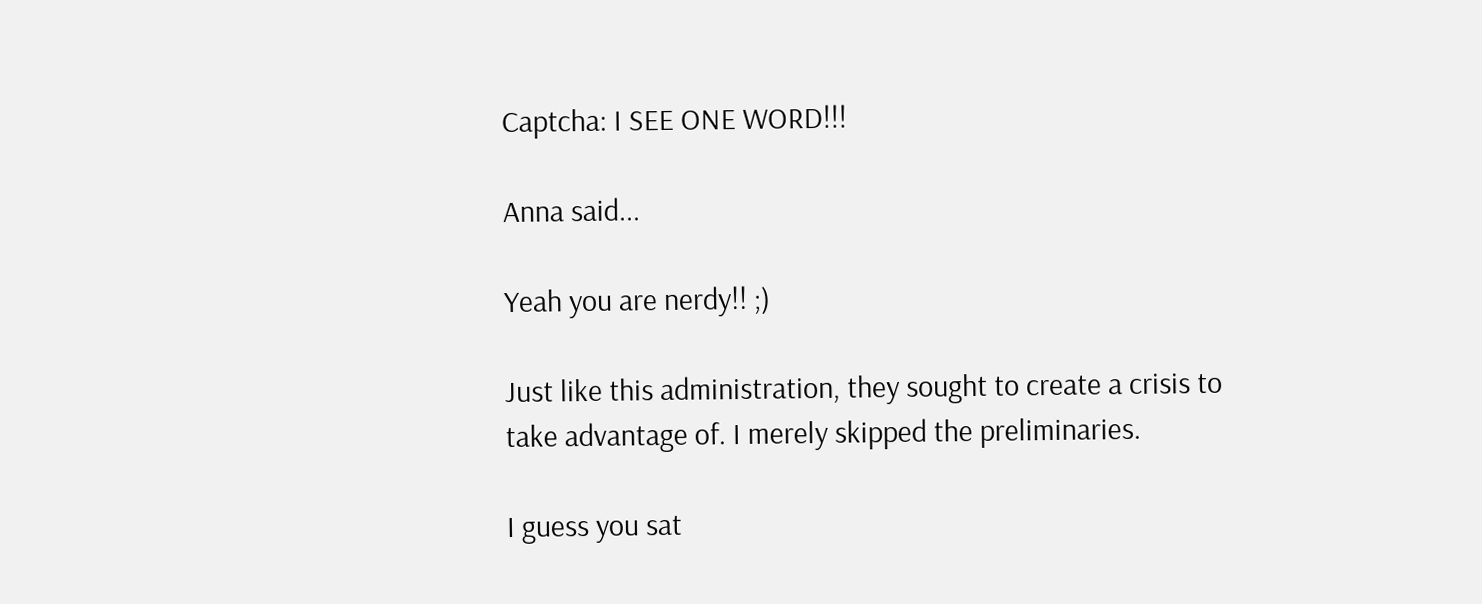Captcha: I SEE ONE WORD!!!

Anna said...

Yeah you are nerdy!! ;)

Just like this administration, they sought to create a crisis to take advantage of. I merely skipped the preliminaries.

I guess you sat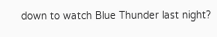down to watch Blue Thunder last night?